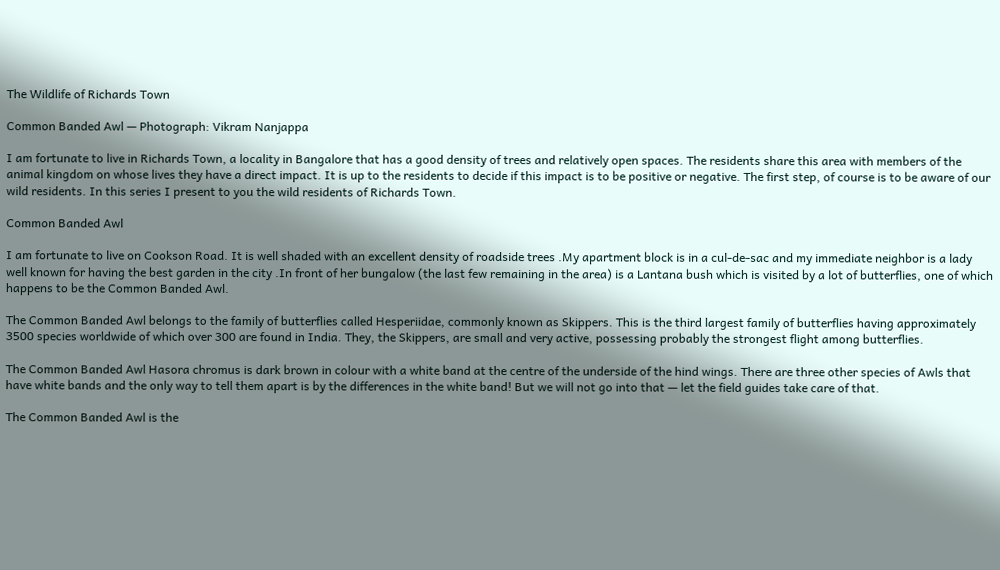The Wildlife of Richards Town

Common Banded Awl — Photograph: Vikram Nanjappa

I am fortunate to live in Richards Town, a locality in Bangalore that has a good density of trees and relatively open spaces. The residents share this area with members of the animal kingdom on whose lives they have a direct impact. It is up to the residents to decide if this impact is to be positive or negative. The first step, of course is to be aware of our wild residents. In this series I present to you the wild residents of Richards Town.

Common Banded Awl

I am fortunate to live on Cookson Road. It is well shaded with an excellent density of roadside trees .My apartment block is in a cul-de-sac and my immediate neighbor is a lady well known for having the best garden in the city .In front of her bungalow (the last few remaining in the area) is a Lantana bush which is visited by a lot of butterflies, one of which happens to be the Common Banded Awl.

The Common Banded Awl belongs to the family of butterflies called Hesperiidae, commonly known as Skippers. This is the third largest family of butterflies having approximately 3500 species worldwide of which over 300 are found in India. They, the Skippers, are small and very active, possessing probably the strongest flight among butterflies.

The Common Banded Awl Hasora chromus is dark brown in colour with a white band at the centre of the underside of the hind wings. There are three other species of Awls that have white bands and the only way to tell them apart is by the differences in the white band! But we will not go into that — let the field guides take care of that.

The Common Banded Awl is the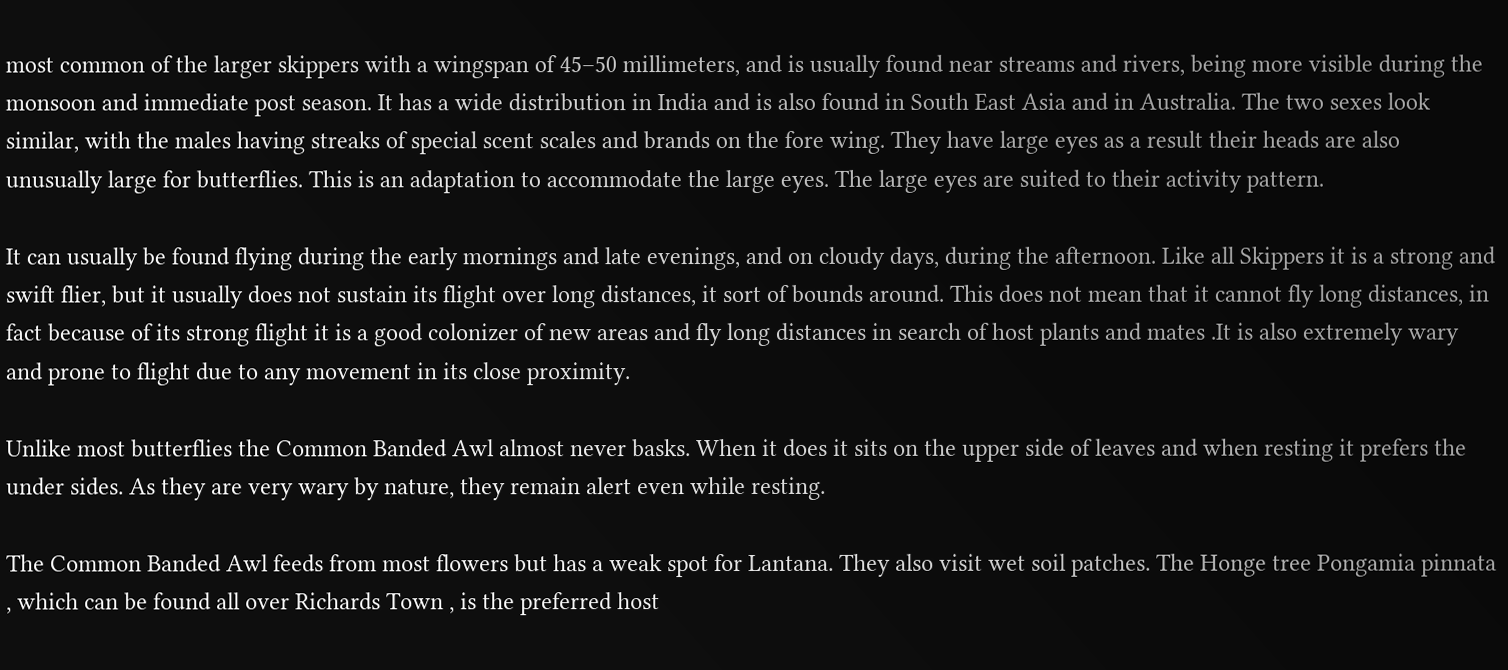most common of the larger skippers with a wingspan of 45–50 millimeters, and is usually found near streams and rivers, being more visible during the monsoon and immediate post season. It has a wide distribution in India and is also found in South East Asia and in Australia. The two sexes look similar, with the males having streaks of special scent scales and brands on the fore wing. They have large eyes as a result their heads are also unusually large for butterflies. This is an adaptation to accommodate the large eyes. The large eyes are suited to their activity pattern.

It can usually be found flying during the early mornings and late evenings, and on cloudy days, during the afternoon. Like all Skippers it is a strong and swift flier, but it usually does not sustain its flight over long distances, it sort of bounds around. This does not mean that it cannot fly long distances, in fact because of its strong flight it is a good colonizer of new areas and fly long distances in search of host plants and mates .It is also extremely wary and prone to flight due to any movement in its close proximity.

Unlike most butterflies the Common Banded Awl almost never basks. When it does it sits on the upper side of leaves and when resting it prefers the under sides. As they are very wary by nature, they remain alert even while resting.

The Common Banded Awl feeds from most flowers but has a weak spot for Lantana. They also visit wet soil patches. The Honge tree Pongamia pinnata , which can be found all over Richards Town , is the preferred host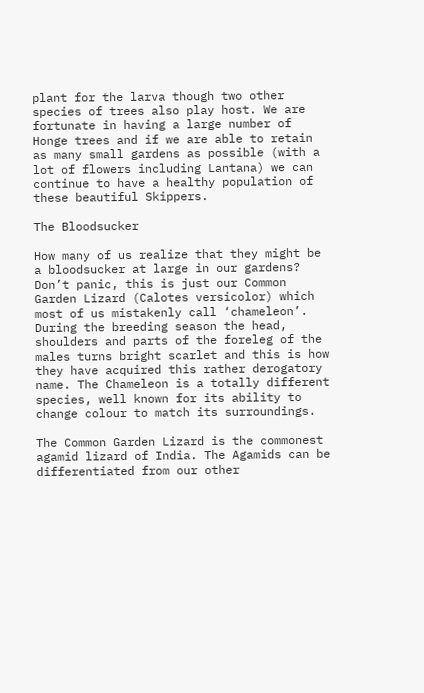plant for the larva though two other species of trees also play host. We are fortunate in having a large number of Honge trees and if we are able to retain as many small gardens as possible (with a lot of flowers including Lantana) we can continue to have a healthy population of these beautiful Skippers.

The Bloodsucker

How many of us realize that they might be a bloodsucker at large in our gardens? Don’t panic, this is just our Common Garden Lizard (Calotes versicolor) which most of us mistakenly call ‘chameleon’. During the breeding season the head, shoulders and parts of the foreleg of the males turns bright scarlet and this is how they have acquired this rather derogatory name. The Chameleon is a totally different species, well known for its ability to change colour to match its surroundings.

The Common Garden Lizard is the commonest agamid lizard of India. The Agamids can be differentiated from our other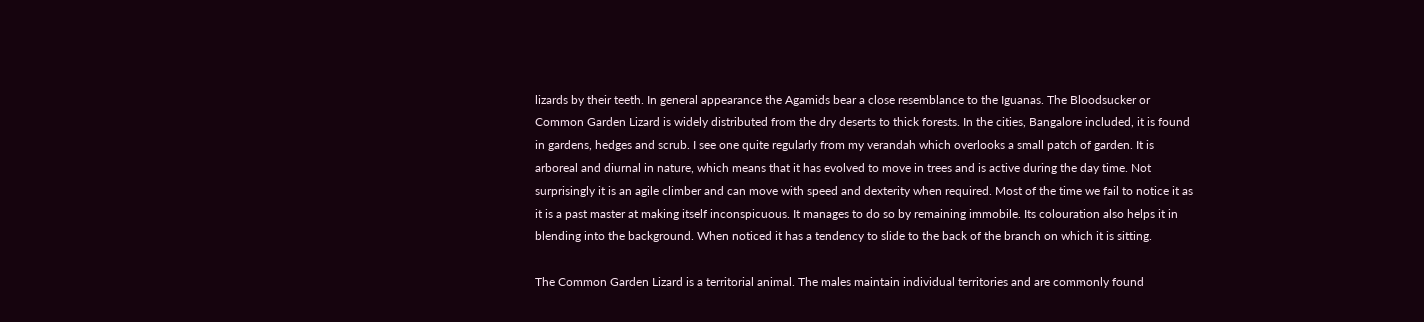lizards by their teeth. In general appearance the Agamids bear a close resemblance to the Iguanas. The Bloodsucker or Common Garden Lizard is widely distributed from the dry deserts to thick forests. In the cities, Bangalore included, it is found in gardens, hedges and scrub. I see one quite regularly from my verandah which overlooks a small patch of garden. It is arboreal and diurnal in nature, which means that it has evolved to move in trees and is active during the day time. Not surprisingly it is an agile climber and can move with speed and dexterity when required. Most of the time we fail to notice it as it is a past master at making itself inconspicuous. It manages to do so by remaining immobile. Its colouration also helps it in blending into the background. When noticed it has a tendency to slide to the back of the branch on which it is sitting.

The Common Garden Lizard is a territorial animal. The males maintain individual territories and are commonly found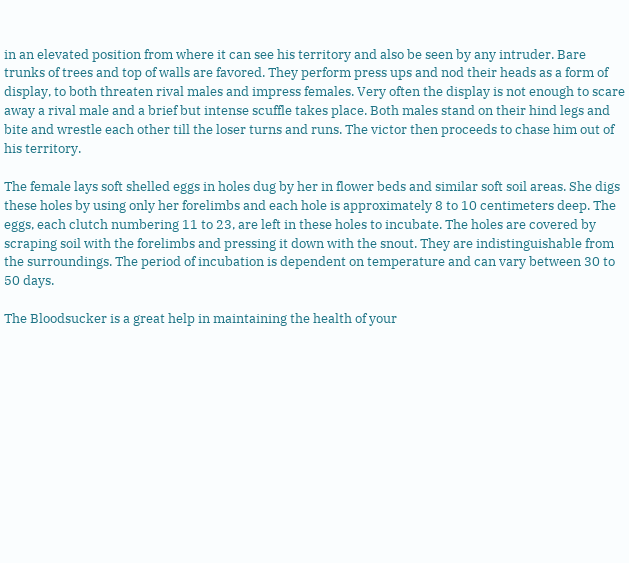in an elevated position from where it can see his territory and also be seen by any intruder. Bare trunks of trees and top of walls are favored. They perform press ups and nod their heads as a form of display, to both threaten rival males and impress females. Very often the display is not enough to scare away a rival male and a brief but intense scuffle takes place. Both males stand on their hind legs and bite and wrestle each other till the loser turns and runs. The victor then proceeds to chase him out of his territory.

The female lays soft shelled eggs in holes dug by her in flower beds and similar soft soil areas. She digs these holes by using only her forelimbs and each hole is approximately 8 to 10 centimeters deep. The eggs, each clutch numbering 11 to 23, are left in these holes to incubate. The holes are covered by scraping soil with the forelimbs and pressing it down with the snout. They are indistinguishable from the surroundings. The period of incubation is dependent on temperature and can vary between 30 to 50 days.

The Bloodsucker is a great help in maintaining the health of your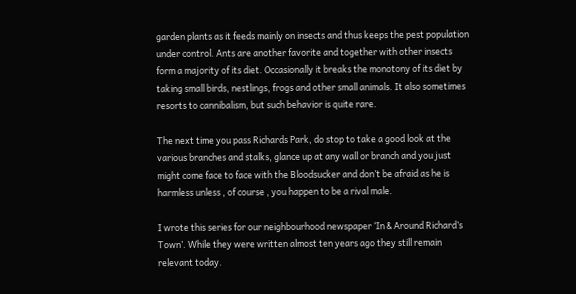garden plants as it feeds mainly on insects and thus keeps the pest population under control. Ants are another favorite and together with other insects form a majority of its diet. Occasionally it breaks the monotony of its diet by taking small birds, nestlings, frogs and other small animals. It also sometimes resorts to cannibalism, but such behavior is quite rare.

The next time you pass Richards Park, do stop to take a good look at the various branches and stalks, glance up at any wall or branch and you just might come face to face with the Bloodsucker and don’t be afraid as he is harmless unless , of course , you happen to be a rival male.

I wrote this series for our neighbourhood newspaper ‘In & Around Richard’s Town’. While they were written almost ten years ago they still remain relevant today.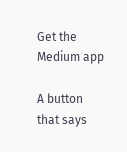Get the Medium app

A button that says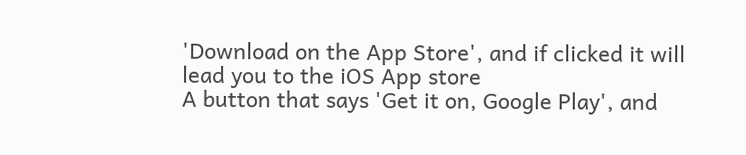'Download on the App Store', and if clicked it will lead you to the iOS App store
A button that says 'Get it on, Google Play', and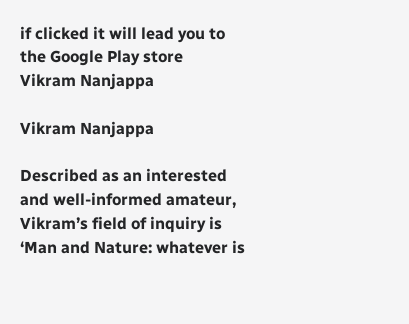if clicked it will lead you to the Google Play store
Vikram Nanjappa

Vikram Nanjappa

Described as an interested and well-informed amateur, Vikram’s field of inquiry is ‘Man and Nature: whatever is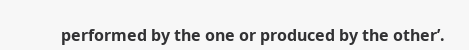performed by the one or produced by the other’.